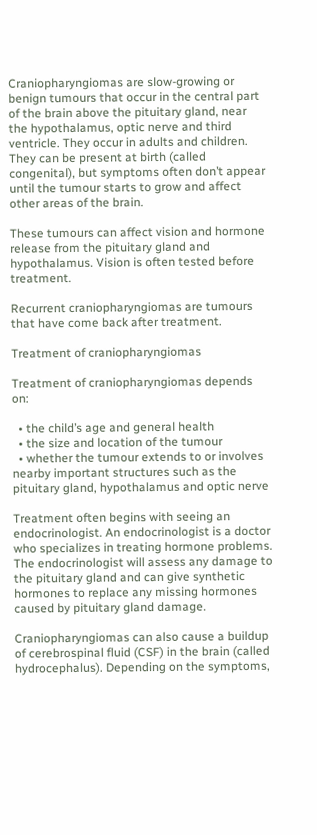Craniopharyngiomas are slow-growing or benign tumours that occur in the central part of the brain above the pituitary gland, near the hypothalamus, optic nerve and third ventricle. They occur in adults and children. They can be present at birth (called congenital), but symptoms often don’t appear until the tumour starts to grow and affect other areas of the brain.

These tumours can affect vision and hormone release from the pituitary gland and hypothalamus. Vision is often tested before treatment.

Recurrent craniopharyngiomas are tumours that have come back after treatment.

Treatment of craniopharyngiomas

Treatment of craniopharyngiomas depends on:

  • the child’s age and general health
  • the size and location of the tumour
  • whether the tumour extends to or involves nearby important structures such as the pituitary gland, hypothalamus and optic nerve

Treatment often begins with seeing an endocrinologist. An endocrinologist is a doctor who specializes in treating hormone problems. The endocrinologist will assess any damage to the pituitary gland and can give synthetic hormones to replace any missing hormones caused by pituitary gland damage.

Craniopharyngiomas can also cause a buildup of cerebrospinal fluid (CSF) in the brain (called hydrocephalus). Depending on the symptoms,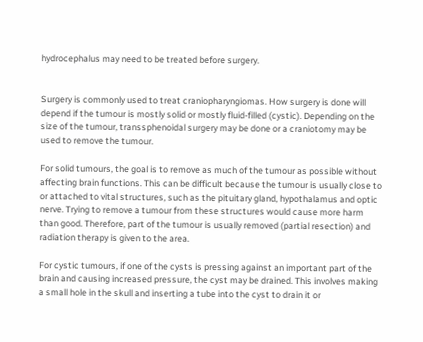hydrocephalus may need to be treated before surgery.


Surgery is commonly used to treat craniopharyngiomas. How surgery is done will depend if the tumour is mostly solid or mostly fluid-filled (cystic). Depending on the size of the tumour, transsphenoidal surgery may be done or a craniotomy may be used to remove the tumour.

For solid tumours, the goal is to remove as much of the tumour as possible without affecting brain functions. This can be difficult because the tumour is usually close to or attached to vital structures, such as the pituitary gland, hypothalamus and optic nerve. Trying to remove a tumour from these structures would cause more harm than good. Therefore, part of the tumour is usually removed (partial resection) and radiation therapy is given to the area.

For cystic tumours, if one of the cysts is pressing against an important part of the brain and causing increased pressure, the cyst may be drained. This involves making a small hole in the skull and inserting a tube into the cyst to drain it or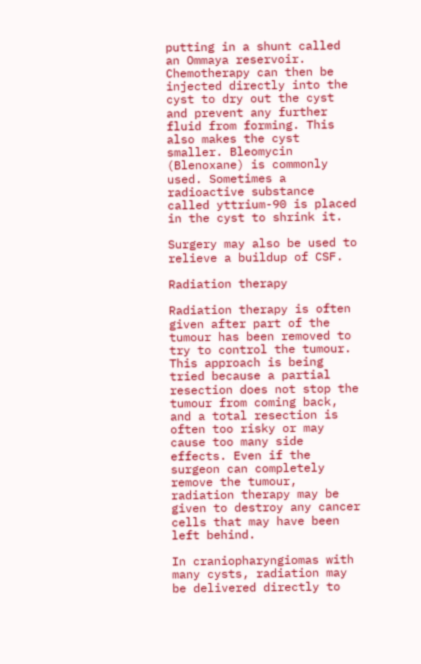putting in a shunt called an Ommaya reservoir. Chemotherapy can then be injected directly into the cyst to dry out the cyst and prevent any further fluid from forming. This also makes the cyst smaller. Bleomycin (Blenoxane) is commonly used. Sometimes a radioactive substance called yttrium-90 is placed in the cyst to shrink it.

Surgery may also be used to relieve a buildup of CSF.

Radiation therapy

Radiation therapy is often given after part of the tumour has been removed to try to control the tumour. This approach is being tried because a partial resection does not stop the tumour from coming back, and a total resection is often too risky or may cause too many side effects. Even if the surgeon can completely remove the tumour, radiation therapy may be given to destroy any cancer cells that may have been left behind.

In craniopharyngiomas with many cysts, radiation may be delivered directly to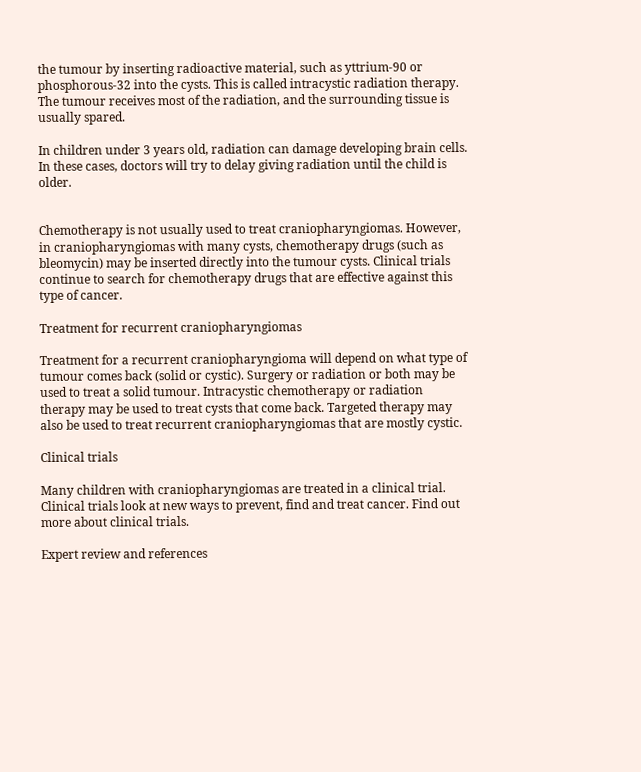the tumour by inserting radioactive material, such as yttrium-90 or phosphorous-32 into the cysts. This is called intracystic radiation therapy. The tumour receives most of the radiation, and the surrounding tissue is usually spared.

In children under 3 years old, radiation can damage developing brain cells. In these cases, doctors will try to delay giving radiation until the child is older.


Chemotherapy is not usually used to treat craniopharyngiomas. However, in craniopharyngiomas with many cysts, chemotherapy drugs (such as bleomycin) may be inserted directly into the tumour cysts. Clinical trials continue to search for chemotherapy drugs that are effective against this type of cancer.

Treatment for recurrent craniopharyngiomas

Treatment for a recurrent craniopharyngioma will depend on what type of tumour comes back (solid or cystic). Surgery or radiation or both may be used to treat a solid tumour. Intracystic chemotherapy or radiation therapy may be used to treat cysts that come back. Targeted therapy may also be used to treat recurrent craniopharyngiomas that are mostly cystic.

Clinical trials

Many children with craniopharyngiomas are treated in a clinical trial. Clinical trials look at new ways to prevent, find and treat cancer. Find out more about clinical trials.

Expert review and references